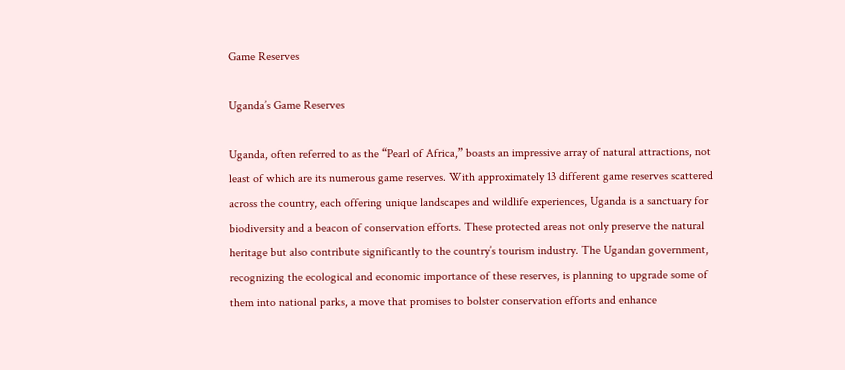Game Reserves

Uganda’s Game Reserves

Uganda, often referred to as the “Pearl of Africa,” boasts an impressive array of natural attractions, not least of which are its numerous game reserves. With approximately 13 different game reserves scattered across the country, each offering unique landscapes and wildlife experiences, Uganda is a sanctuary for biodiversity and a beacon of conservation efforts. These protected areas not only preserve the natural heritage but also contribute significantly to the country’s tourism industry. The Ugandan government, recognizing the ecological and economic importance of these reserves, is planning to upgrade some of them into national parks, a move that promises to bolster conservation efforts and enhance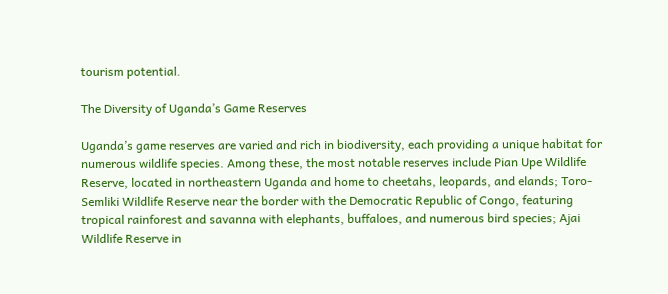tourism potential.

The Diversity of Uganda’s Game Reserves

Uganda’s game reserves are varied and rich in biodiversity, each providing a unique habitat for numerous wildlife species. Among these, the most notable reserves include Pian Upe Wildlife Reserve, located in northeastern Uganda and home to cheetahs, leopards, and elands; Toro-Semliki Wildlife Reserve near the border with the Democratic Republic of Congo, featuring tropical rainforest and savanna with elephants, buffaloes, and numerous bird species; Ajai Wildlife Reserve in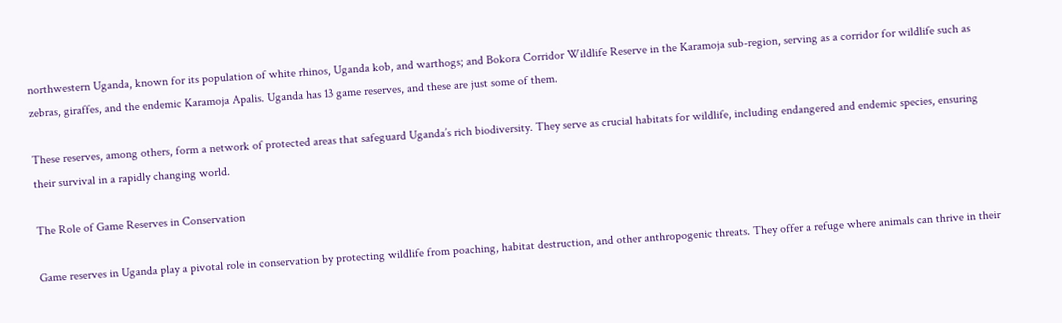northwestern Uganda, known for its population of white rhinos, Uganda kob, and warthogs; and Bokora Corridor Wildlife Reserve in the Karamoja sub-region, serving as a corridor for wildlife such as zebras, giraffes, and the endemic Karamoja Apalis. Uganda has 13 game reserves, and these are just some of them.

These reserves, among others, form a network of protected areas that safeguard Uganda’s rich biodiversity. They serve as crucial habitats for wildlife, including endangered and endemic species, ensuring their survival in a rapidly changing world.

The Role of Game Reserves in Conservation

Game reserves in Uganda play a pivotal role in conservation by protecting wildlife from poaching, habitat destruction, and other anthropogenic threats. They offer a refuge where animals can thrive in their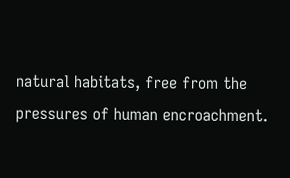natural habitats, free from the pressures of human encroachment.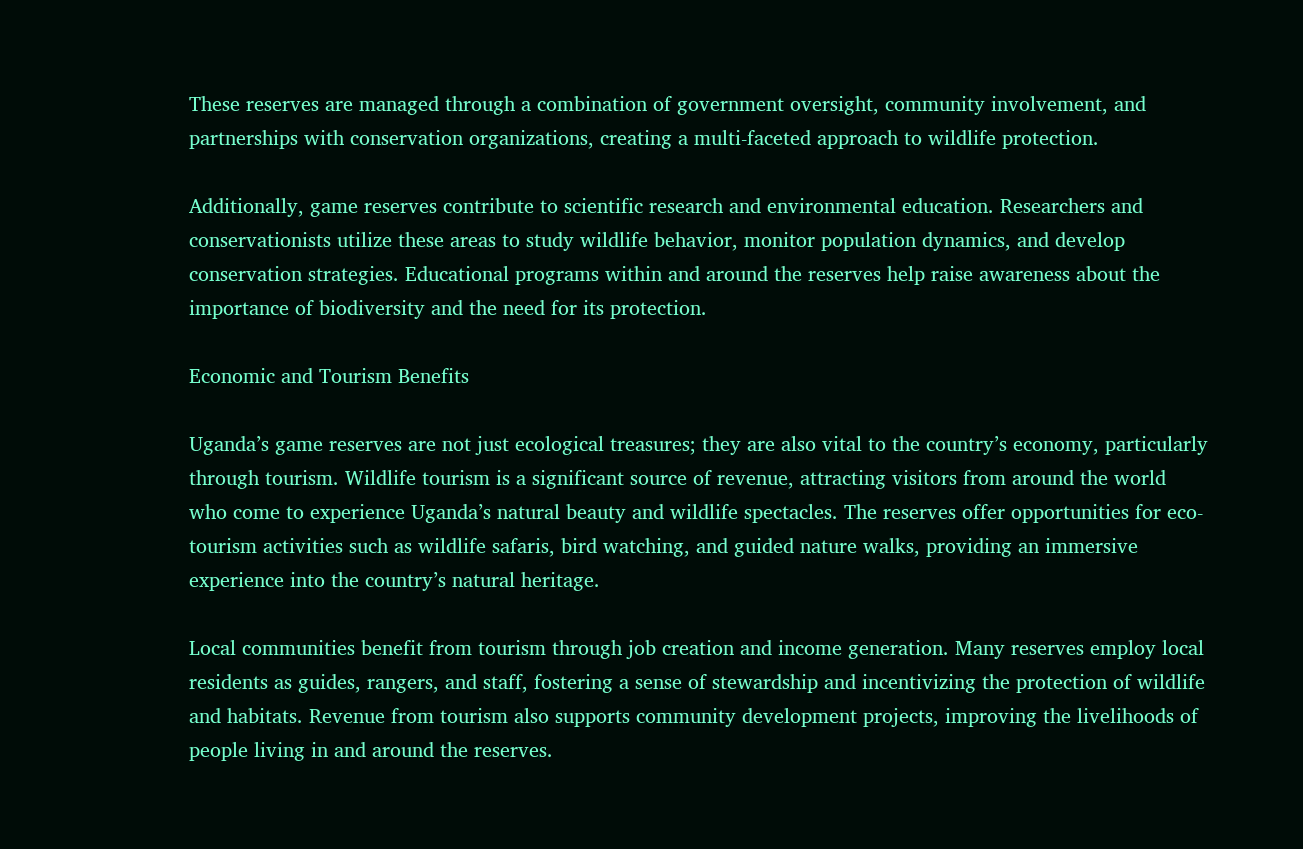These reserves are managed through a combination of government oversight, community involvement, and partnerships with conservation organizations, creating a multi-faceted approach to wildlife protection.

Additionally, game reserves contribute to scientific research and environmental education. Researchers and conservationists utilize these areas to study wildlife behavior, monitor population dynamics, and develop conservation strategies. Educational programs within and around the reserves help raise awareness about the importance of biodiversity and the need for its protection.

Economic and Tourism Benefits

Uganda’s game reserves are not just ecological treasures; they are also vital to the country’s economy, particularly through tourism. Wildlife tourism is a significant source of revenue, attracting visitors from around the world who come to experience Uganda’s natural beauty and wildlife spectacles. The reserves offer opportunities for eco-tourism activities such as wildlife safaris, bird watching, and guided nature walks, providing an immersive experience into the country’s natural heritage.

Local communities benefit from tourism through job creation and income generation. Many reserves employ local residents as guides, rangers, and staff, fostering a sense of stewardship and incentivizing the protection of wildlife and habitats. Revenue from tourism also supports community development projects, improving the livelihoods of people living in and around the reserves.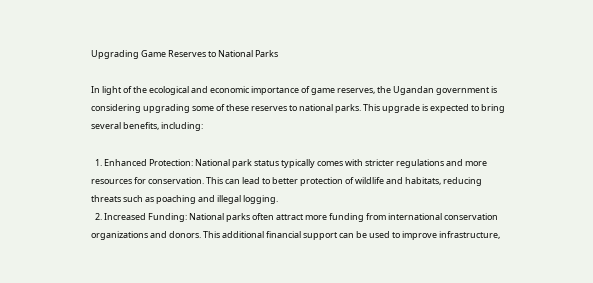Upgrading Game Reserves to National Parks

In light of the ecological and economic importance of game reserves, the Ugandan government is considering upgrading some of these reserves to national parks. This upgrade is expected to bring several benefits, including:

  1. Enhanced Protection: National park status typically comes with stricter regulations and more resources for conservation. This can lead to better protection of wildlife and habitats, reducing threats such as poaching and illegal logging.
  2. Increased Funding: National parks often attract more funding from international conservation organizations and donors. This additional financial support can be used to improve infrastructure,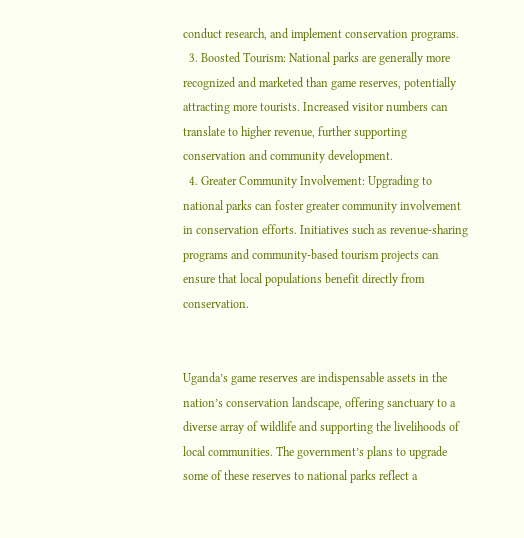conduct research, and implement conservation programs.
  3. Boosted Tourism: National parks are generally more recognized and marketed than game reserves, potentially attracting more tourists. Increased visitor numbers can translate to higher revenue, further supporting conservation and community development.
  4. Greater Community Involvement: Upgrading to national parks can foster greater community involvement in conservation efforts. Initiatives such as revenue-sharing programs and community-based tourism projects can ensure that local populations benefit directly from conservation.


Uganda’s game reserves are indispensable assets in the nation’s conservation landscape, offering sanctuary to a diverse array of wildlife and supporting the livelihoods of local communities. The government’s plans to upgrade some of these reserves to national parks reflect a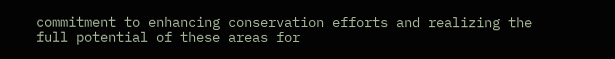commitment to enhancing conservation efforts and realizing the full potential of these areas for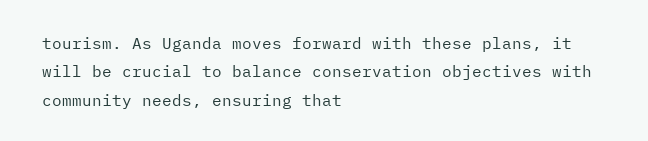tourism. As Uganda moves forward with these plans, it will be crucial to balance conservation objectives with community needs, ensuring that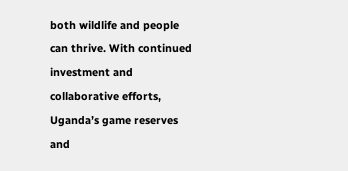both wildlife and people can thrive. With continued investment and collaborative efforts, Uganda’s game reserves and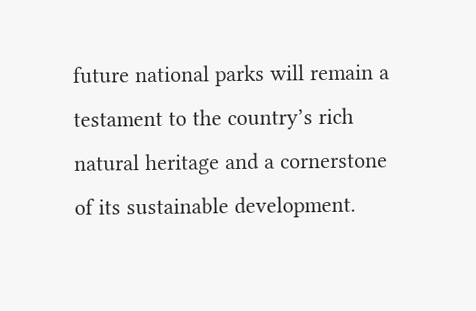future national parks will remain a testament to the country’s rich natural heritage and a cornerstone of its sustainable development.